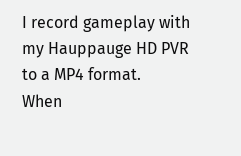I record gameplay with my Hauppauge HD PVR to a MP4 format.
When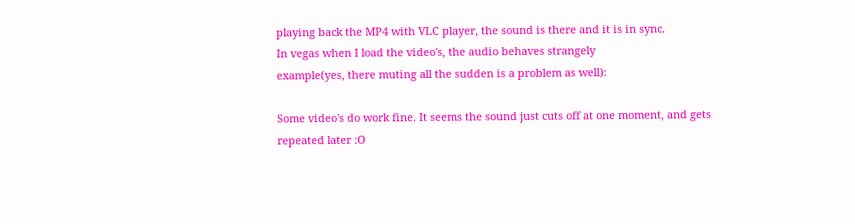playing back the MP4 with VLC player, the sound is there and it is in sync.
In vegas when I load the video's, the audio behaves strangely
example(yes, there muting all the sudden is a problem as well):

Some video's do work fine. It seems the sound just cuts off at one moment, and gets repeated later :O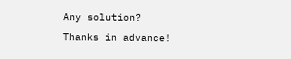Any solution?
Thanks in advance!